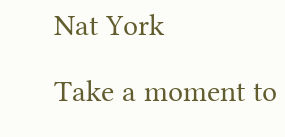Nat York

Take a moment to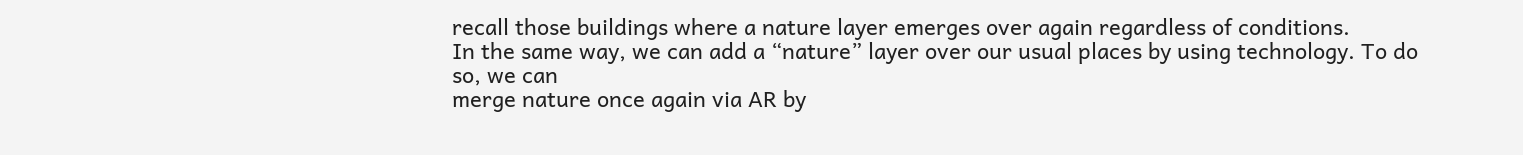recall those buildings where a nature layer emerges over again regardless of conditions.
In the same way, we can add a “nature” layer over our usual places by using technology. To do so, we can
merge nature once again via AR by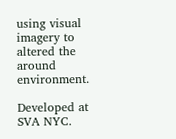using visual imagery to altered the around environment.

Developed at SVA NYC.